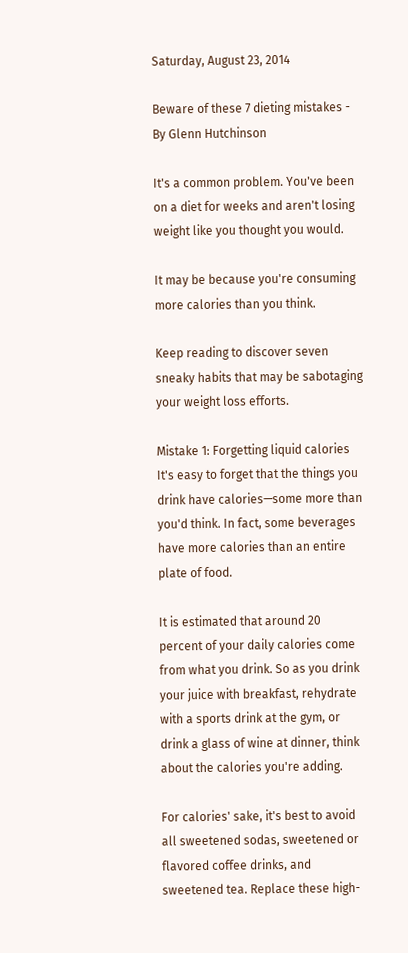Saturday, August 23, 2014

Beware of these 7 dieting mistakes - By Glenn Hutchinson

It's a common problem. You've been on a diet for weeks and aren't losing weight like you thought you would.

It may be because you're consuming more calories than you think.

Keep reading to discover seven sneaky habits that may be sabotaging your weight loss efforts.

Mistake 1: Forgetting liquid calories
It's easy to forget that the things you drink have calories—some more than you'd think. In fact, some beverages have more calories than an entire plate of food.

It is estimated that around 20 percent of your daily calories come from what you drink. So as you drink your juice with breakfast, rehydrate with a sports drink at the gym, or drink a glass of wine at dinner, think about the calories you're adding.

For calories' sake, it's best to avoid all sweetened sodas, sweetened or flavored coffee drinks, and sweetened tea. Replace these high-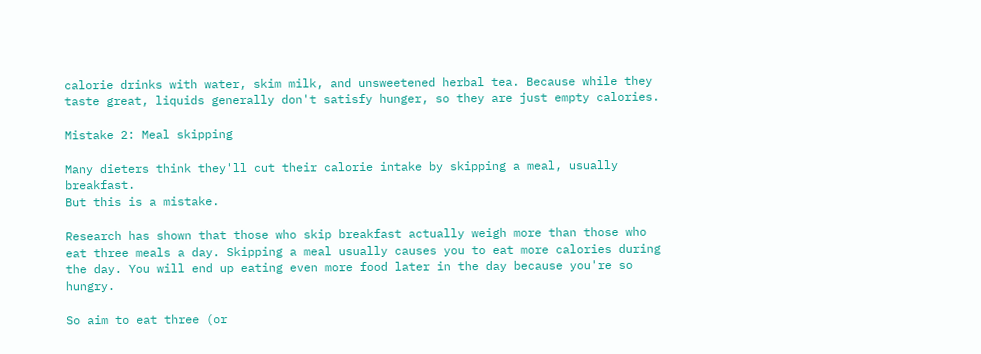calorie drinks with water, skim milk, and unsweetened herbal tea. Because while they taste great, liquids generally don't satisfy hunger, so they are just empty calories.

Mistake 2: Meal skipping

Many dieters think they'll cut their calorie intake by skipping a meal, usually breakfast.
But this is a mistake.

Research has shown that those who skip breakfast actually weigh more than those who eat three meals a day. Skipping a meal usually causes you to eat more calories during the day. You will end up eating even more food later in the day because you're so hungry.

So aim to eat three (or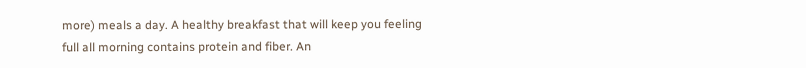more) meals a day. A healthy breakfast that will keep you feeling full all morning contains protein and fiber. An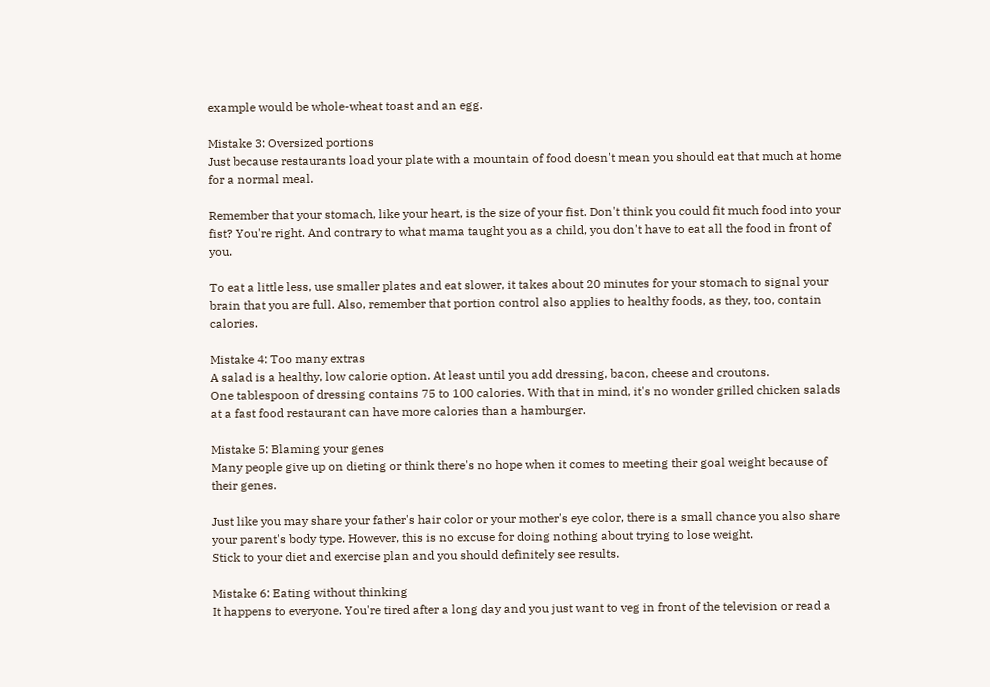example would be whole-wheat toast and an egg.

Mistake 3: Oversized portions
Just because restaurants load your plate with a mountain of food doesn't mean you should eat that much at home for a normal meal.

Remember that your stomach, like your heart, is the size of your fist. Don't think you could fit much food into your fist? You're right. And contrary to what mama taught you as a child, you don't have to eat all the food in front of you.

To eat a little less, use smaller plates and eat slower, it takes about 20 minutes for your stomach to signal your brain that you are full. Also, remember that portion control also applies to healthy foods, as they, too, contain calories.

Mistake 4: Too many extras
A salad is a healthy, low calorie option. At least until you add dressing, bacon, cheese and croutons.
One tablespoon of dressing contains 75 to 100 calories. With that in mind, it's no wonder grilled chicken salads at a fast food restaurant can have more calories than a hamburger.

Mistake 5: Blaming your genes
Many people give up on dieting or think there's no hope when it comes to meeting their goal weight because of their genes.

Just like you may share your father's hair color or your mother's eye color, there is a small chance you also share your parent's body type. However, this is no excuse for doing nothing about trying to lose weight.
Stick to your diet and exercise plan and you should definitely see results.

Mistake 6: Eating without thinking
It happens to everyone. You're tired after a long day and you just want to veg in front of the television or read a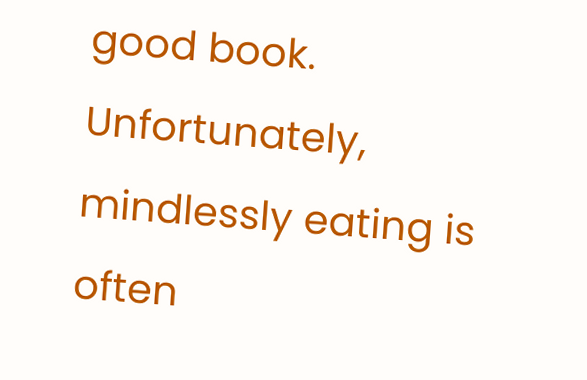good book. Unfortunately, mindlessly eating is often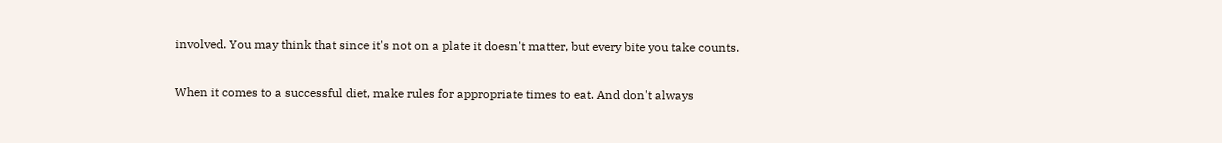involved. You may think that since it's not on a plate it doesn't matter, but every bite you take counts.

When it comes to a successful diet, make rules for appropriate times to eat. And don't always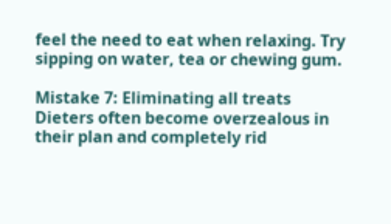feel the need to eat when relaxing. Try sipping on water, tea or chewing gum.

Mistake 7: Eliminating all treats
Dieters often become overzealous in their plan and completely rid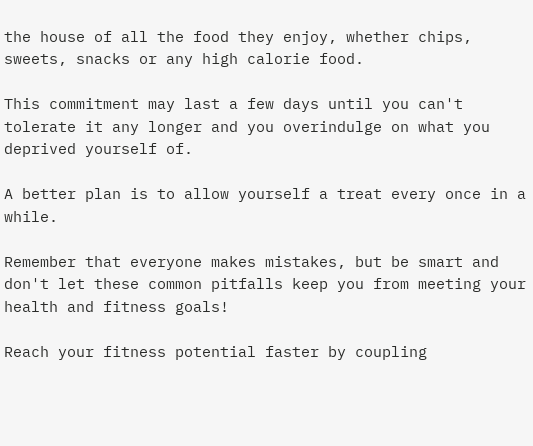the house of all the food they enjoy, whether chips, sweets, snacks or any high calorie food.

This commitment may last a few days until you can't tolerate it any longer and you overindulge on what you deprived yourself of.

A better plan is to allow yourself a treat every once in a while.

Remember that everyone makes mistakes, but be smart and don't let these common pitfalls keep you from meeting your health and fitness goals!

Reach your fitness potential faster by coupling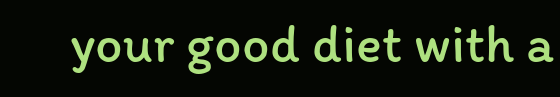your good diet with a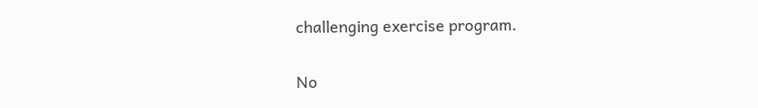challenging exercise program.

No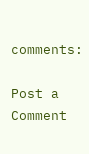comments:

Post a Comment